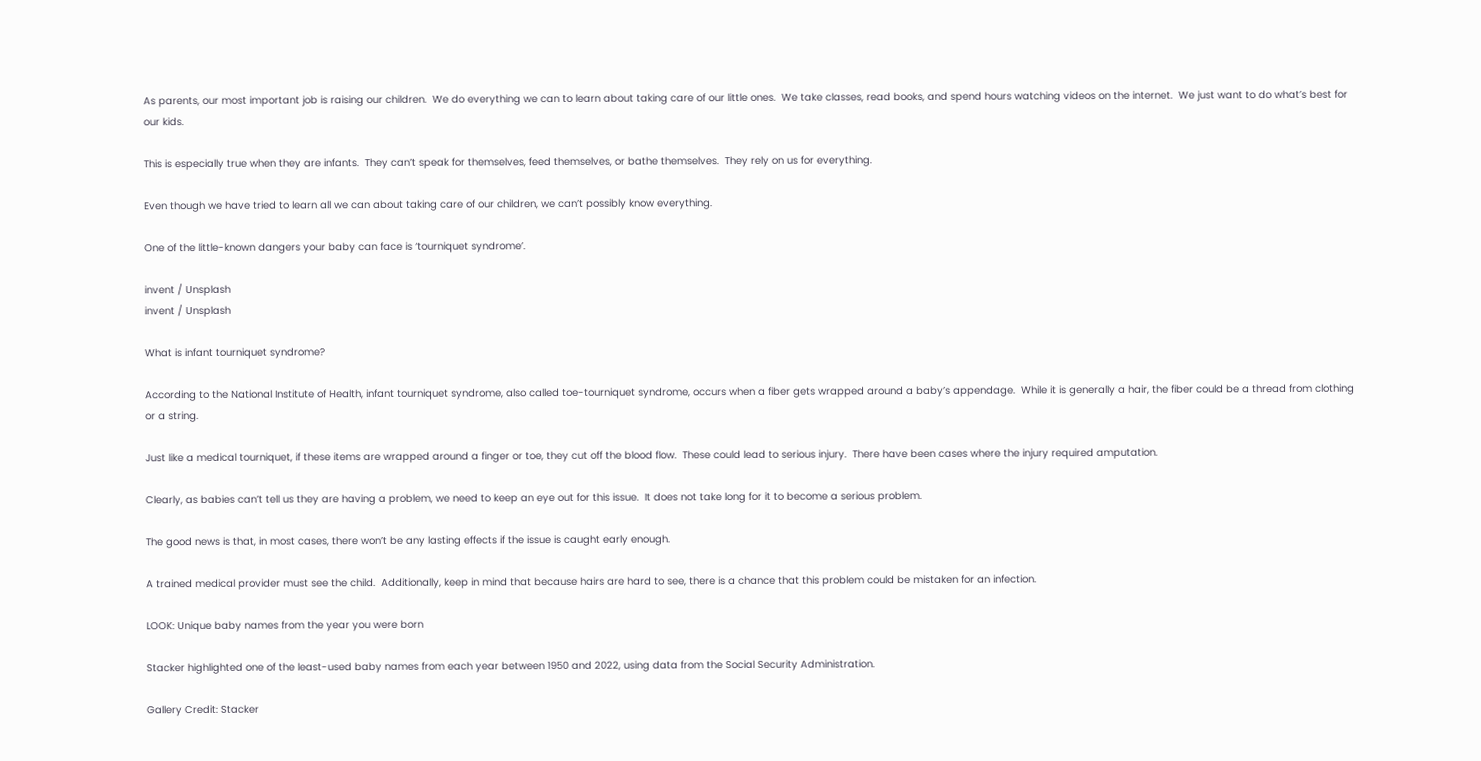As parents, our most important job is raising our children.  We do everything we can to learn about taking care of our little ones.  We take classes, read books, and spend hours watching videos on the internet.  We just want to do what’s best for our kids.

This is especially true when they are infants.  They can’t speak for themselves, feed themselves, or bathe themselves.  They rely on us for everything.

Even though we have tried to learn all we can about taking care of our children, we can’t possibly know everything.

One of the little-known dangers your baby can face is ‘tourniquet syndrome’.

invent / Unsplash
invent / Unsplash

What is infant tourniquet syndrome?

According to the National Institute of Health, infant tourniquet syndrome, also called toe-tourniquet syndrome, occurs when a fiber gets wrapped around a baby’s appendage.  While it is generally a hair, the fiber could be a thread from clothing or a string.

Just like a medical tourniquet, if these items are wrapped around a finger or toe, they cut off the blood flow.  These could lead to serious injury.  There have been cases where the injury required amputation.

Clearly, as babies can’t tell us they are having a problem, we need to keep an eye out for this issue.  It does not take long for it to become a serious problem.

The good news is that, in most cases, there won’t be any lasting effects if the issue is caught early enough.

A trained medical provider must see the child.  Additionally, keep in mind that because hairs are hard to see, there is a chance that this problem could be mistaken for an infection.

LOOK: Unique baby names from the year you were born

Stacker highlighted one of the least-used baby names from each year between 1950 and 2022, using data from the Social Security Administration.

Gallery Credit: Stacker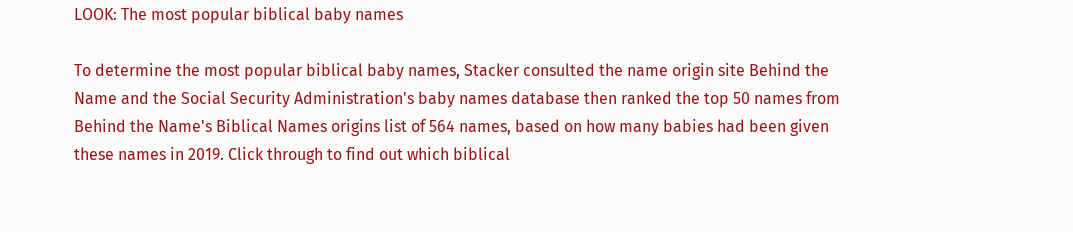LOOK: The most popular biblical baby names

To determine the most popular biblical baby names, Stacker consulted the name origin site Behind the Name and the Social Security Administration's baby names database then ranked the top 50 names from Behind the Name's Biblical Names origins list of 564 names, based on how many babies had been given these names in 2019. Click through to find out which biblical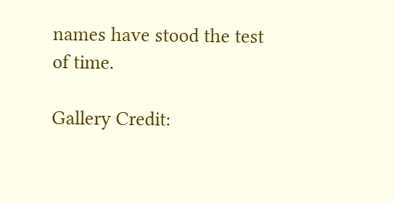names have stood the test of time.

Gallery Credit: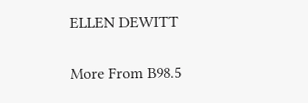ELLEN DEWITT

More From B98.5